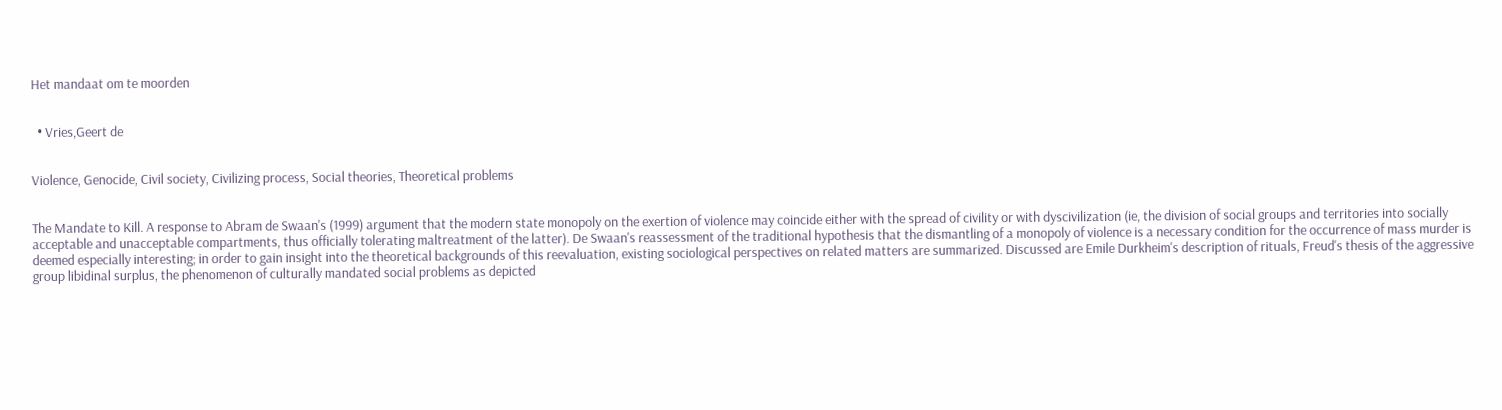Het mandaat om te moorden


  • Vries,Geert de


Violence, Genocide, Civil society, Civilizing process, Social theories, Theoretical problems


The Mandate to Kill. A response to Abram de Swaan's (1999) argument that the modern state monopoly on the exertion of violence may coincide either with the spread of civility or with dyscivilization (ie, the division of social groups and territories into socially acceptable and unacceptable compartments, thus officially tolerating maltreatment of the latter). De Swaan's reassessment of the traditional hypothesis that the dismantling of a monopoly of violence is a necessary condition for the occurrence of mass murder is deemed especially interesting; in order to gain insight into the theoretical backgrounds of this reevaluation, existing sociological perspectives on related matters are summarized. Discussed are Emile Durkheim's description of rituals, Freud's thesis of the aggressive group libidinal surplus, the phenomenon of culturally mandated social problems as depicted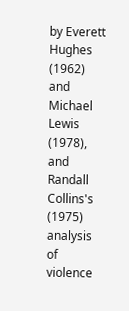by Everett Hughes (1962) and Michael Lewis (1978), and Randall Collins's (1975) analysis of violence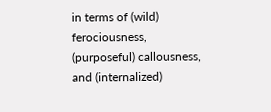in terms of (wild) ferociousness, (purposeful) callousness, and (internalized)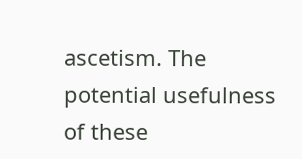ascetism. The potential usefulness of these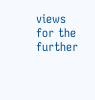views for the further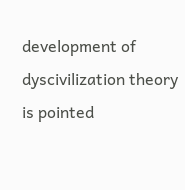development of dyscivilization theory is pointed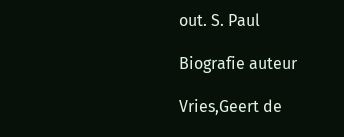out. S. Paul

Biografie auteur

Vries,Geert de